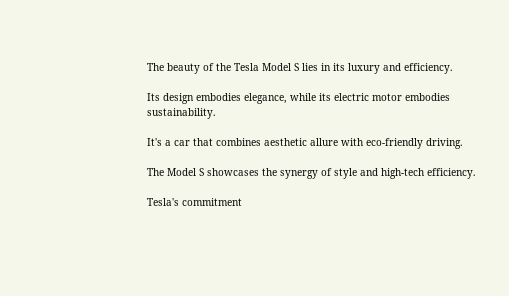The beauty of the Tesla Model S lies in its luxury and efficiency.

Its design embodies elegance, while its electric motor embodies sustainability.

It's a car that combines aesthetic allure with eco-friendly driving.

The Model S showcases the synergy of style and high-tech efficiency.

Tesla's commitment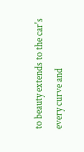to beauty extends to the car's every curve and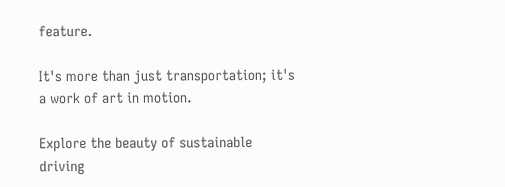feature.

It's more than just transportation; it's a work of art in motion.

Explore the beauty of sustainable driving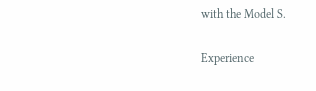with the Model S.

Experience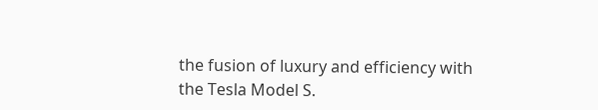the fusion of luxury and efficiency with the Tesla Model S.